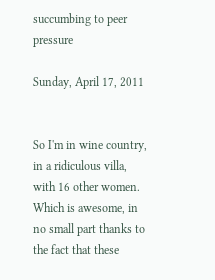succumbing to peer pressure

Sunday, April 17, 2011


So I'm in wine country, in a ridiculous villa, with 16 other women. Which is awesome, in no small part thanks to the fact that these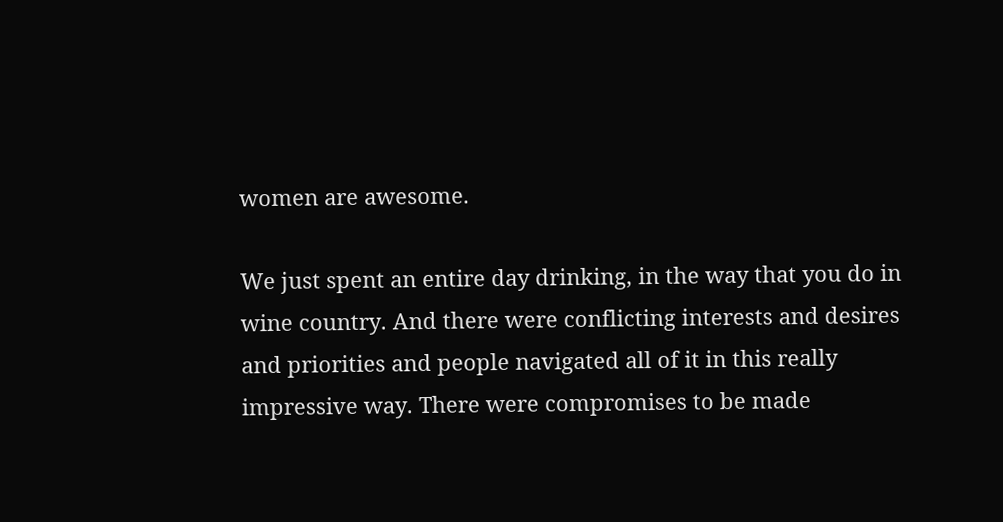women are awesome.

We just spent an entire day drinking, in the way that you do in wine country. And there were conflicting interests and desires and priorities and people navigated all of it in this really impressive way. There were compromises to be made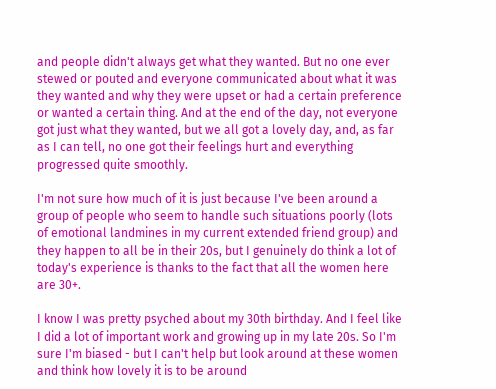and people didn't always get what they wanted. But no one ever stewed or pouted and everyone communicated about what it was they wanted and why they were upset or had a certain preference or wanted a certain thing. And at the end of the day, not everyone got just what they wanted, but we all got a lovely day, and, as far as I can tell, no one got their feelings hurt and everything progressed quite smoothly.

I'm not sure how much of it is just because I've been around a group of people who seem to handle such situations poorly (lots of emotional landmines in my current extended friend group) and they happen to all be in their 20s, but I genuinely do think a lot of today's experience is thanks to the fact that all the women here are 30+.

I know I was pretty psyched about my 30th birthday. And I feel like I did a lot of important work and growing up in my late 20s. So I'm sure I'm biased - but I can't help but look around at these women and think how lovely it is to be around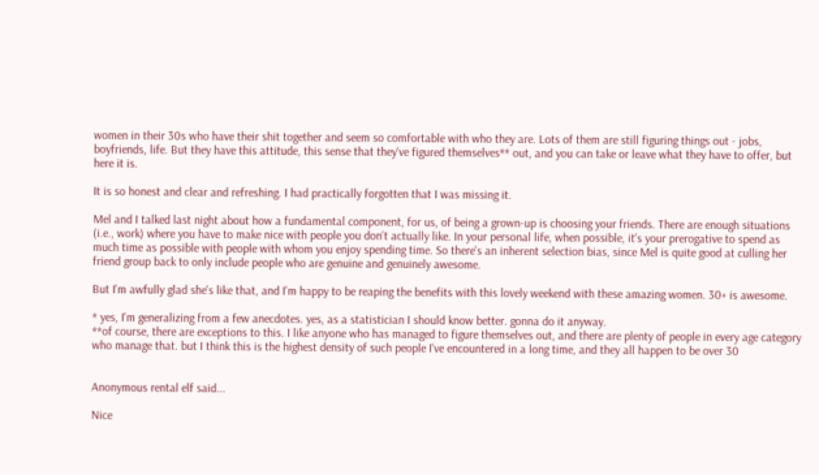women in their 30s who have their shit together and seem so comfortable with who they are. Lots of them are still figuring things out - jobs, boyfriends, life. But they have this attitude, this sense that they've figured themselves** out, and you can take or leave what they have to offer, but here it is.

It is so honest and clear and refreshing. I had practically forgotten that I was missing it.

Mel and I talked last night about how a fundamental component, for us, of being a grown-up is choosing your friends. There are enough situations (i.e., work) where you have to make nice with people you don't actually like. In your personal life, when possible, it's your prerogative to spend as much time as possible with people with whom you enjoy spending time. So there's an inherent selection bias, since Mel is quite good at culling her friend group back to only include people who are genuine and genuinely awesome.

But I'm awfully glad she's like that, and I'm happy to be reaping the benefits with this lovely weekend with these amazing women. 30+ is awesome.

* yes, I'm generalizing from a few anecdotes. yes, as a statistician I should know better. gonna do it anyway.
**of course, there are exceptions to this. I like anyone who has managed to figure themselves out, and there are plenty of people in every age category who manage that. but I think this is the highest density of such people I've encountered in a long time, and they all happen to be over 30


Anonymous rental elf said...

Nice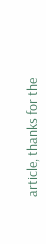article, thanks for the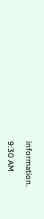information.

9:30 AM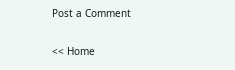Post a Comment

<< Home